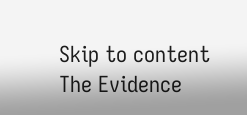Skip to content
The Evidence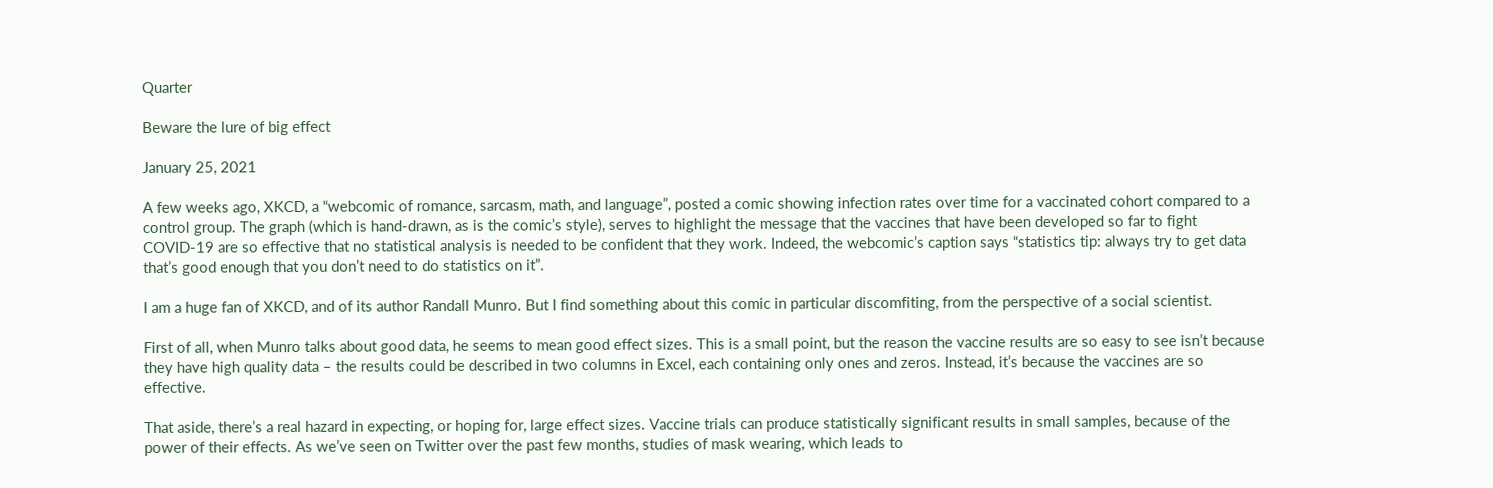Quarter

Beware the lure of big effect

January 25, 2021

A few weeks ago, XKCD, a “webcomic of romance, sarcasm, math, and language”, posted a comic showing infection rates over time for a vaccinated cohort compared to a control group. The graph (which is hand-drawn, as is the comic’s style), serves to highlight the message that the vaccines that have been developed so far to fight COVID-19 are so effective that no statistical analysis is needed to be confident that they work. Indeed, the webcomic’s caption says “statistics tip: always try to get data that’s good enough that you don’t need to do statistics on it”.

I am a huge fan of XKCD, and of its author Randall Munro. But I find something about this comic in particular discomfiting, from the perspective of a social scientist.

First of all, when Munro talks about good data, he seems to mean good effect sizes. This is a small point, but the reason the vaccine results are so easy to see isn’t because they have high quality data – the results could be described in two columns in Excel, each containing only ones and zeros. Instead, it’s because the vaccines are so effective.

That aside, there’s a real hazard in expecting, or hoping for, large effect sizes. Vaccine trials can produce statistically significant results in small samples, because of the power of their effects. As we’ve seen on Twitter over the past few months, studies of mask wearing, which leads to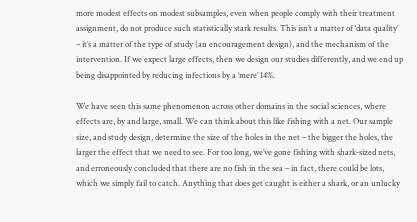more modest effects on modest subsamples, even when people comply with their treatment assignment, do not produce such statistically stark results. This isn’t a matter of ‘data quality’ – it’s a matter of the type of study (an encouragement design), and the mechanism of the intervention. If we expect large effects, then we design our studies differently, and we end up being disappointed by reducing infections by a ‘mere’ 14%.

We have seen this same phenomenon across other domains in the social sciences, where effects are, by and large, small. We can think about this like fishing with a net. Our sample size, and study design, determine the size of the holes in the net – the bigger the holes, the larger the effect that we need to see. For too long, we’ve gone fishing with shark-sized nets, and erroneously concluded that there are no fish in the sea – in fact, there could be lots, which we simply fail to catch. Anything that does get caught is either a shark, or an unlucky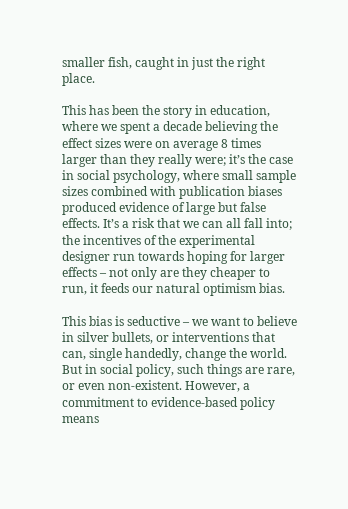smaller fish, caught in just the right place.

This has been the story in education, where we spent a decade believing the effect sizes were on average 8 times larger than they really were; it’s the case in social psychology, where small sample sizes combined with publication biases produced evidence of large but false effects. It’s a risk that we can all fall into; the incentives of the experimental designer run towards hoping for larger effects – not only are they cheaper to run, it feeds our natural optimism bias.

This bias is seductive – we want to believe in silver bullets, or interventions that can, single handedly, change the world. But in social policy, such things are rare, or even non-existent. However, a commitment to evidence-based policy means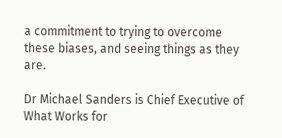a commitment to trying to overcome these biases, and seeing things as they are.

Dr Michael Sanders is Chief Executive of What Works for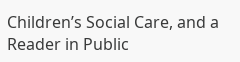Children’s Social Care, and a Reader in Public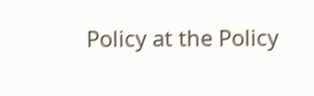Policy at the Policy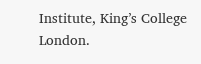Institute, King’s College London.